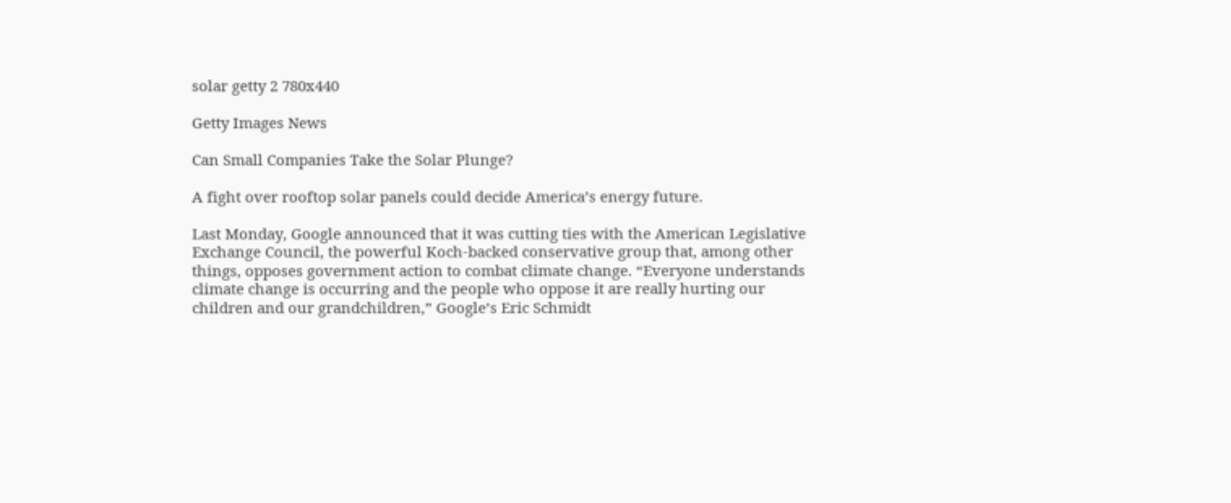solar getty 2 780x440

Getty Images News

Can Small Companies Take the Solar Plunge?

A fight over rooftop solar panels could decide America’s energy future.

Last Monday, Google announced that it was cutting ties with the American Legislative Exchange Council, the powerful Koch-backed conservative group that, among other things, opposes government action to combat climate change. “Everyone understands climate change is occurring and the people who oppose it are really hurting our children and our grandchildren,” Google’s Eric Schmidt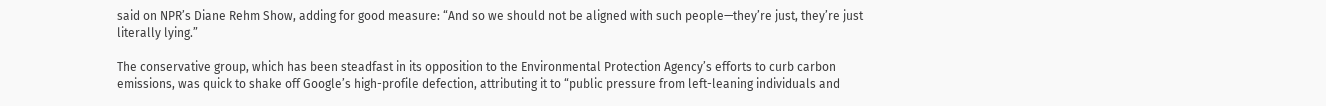said on NPR’s Diane Rehm Show, adding for good measure: “And so we should not be aligned with such people—they’re just, they’re just literally lying.”

The conservative group, which has been steadfast in its opposition to the Environmental Protection Agency’s efforts to curb carbon emissions, was quick to shake off Google’s high-profile defection, attributing it to “public pressure from left-leaning individuals and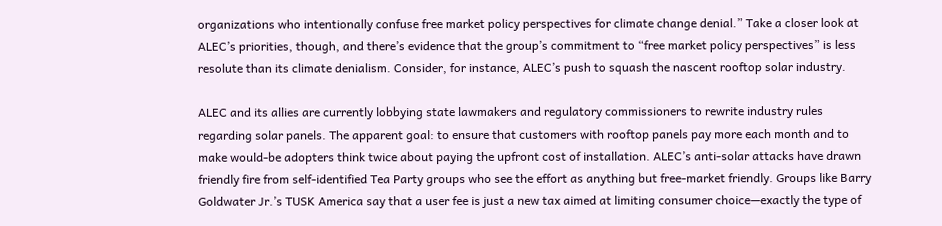organizations who intentionally confuse free market policy perspectives for climate change denial.” Take a closer look at ALEC’s priorities, though, and there’s evidence that the group’s commitment to “free market policy perspectives” is less resolute than its climate denialism. Consider, for instance, ALEC’s push to squash the nascent rooftop solar industry.

ALEC and its allies are currently lobbying state lawmakers and regulatory commissioners to rewrite industry rules regarding solar panels. The apparent goal: to ensure that customers with rooftop panels pay more each month and to make would-be adopters think twice about paying the upfront cost of installation. ALEC’s anti-solar attacks have drawn friendly fire from self-identified Tea Party groups who see the effort as anything but free-market friendly. Groups like Barry Goldwater Jr.’s TUSK America say that a user fee is just a new tax aimed at limiting consumer choice—exactly the type of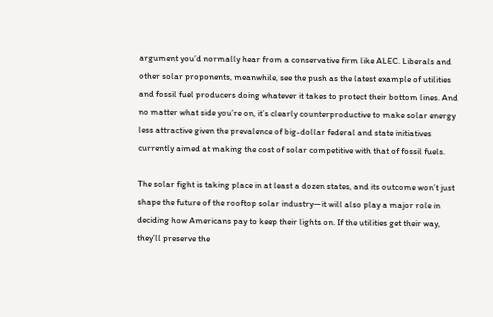argument you’d normally hear from a conservative firm like ALEC. Liberals and other solar proponents, meanwhile, see the push as the latest example of utilities and fossil fuel producers doing whatever it takes to protect their bottom lines. And no matter what side you’re on, it’s clearly counterproductive to make solar energy less attractive given the prevalence of big-dollar federal and state initiatives currently aimed at making the cost of solar competitive with that of fossil fuels.

The solar fight is taking place in at least a dozen states, and its outcome won’t just shape the future of the rooftop solar industry—it will also play a major role in deciding how Americans pay to keep their lights on. If the utilities get their way, they’ll preserve the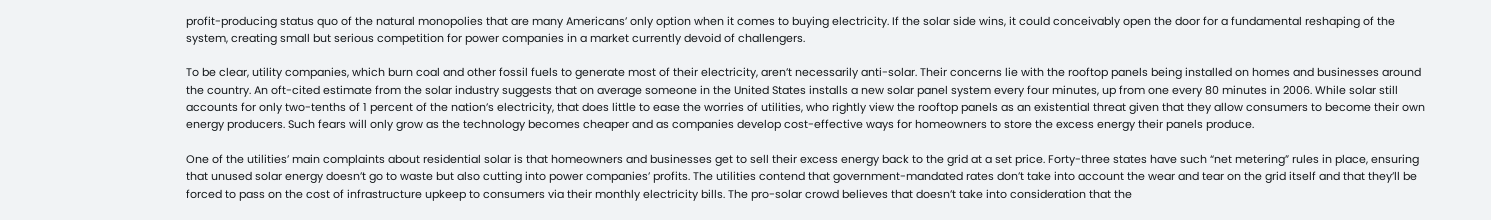profit-producing status quo of the natural monopolies that are many Americans’ only option when it comes to buying electricity. If the solar side wins, it could conceivably open the door for a fundamental reshaping of the system, creating small but serious competition for power companies in a market currently devoid of challengers.

To be clear, utility companies, which burn coal and other fossil fuels to generate most of their electricity, aren’t necessarily anti-solar. Their concerns lie with the rooftop panels being installed on homes and businesses around the country. An oft-cited estimate from the solar industry suggests that on average someone in the United States installs a new solar panel system every four minutes, up from one every 80 minutes in 2006. While solar still accounts for only two-tenths of 1 percent of the nation’s electricity, that does little to ease the worries of utilities, who rightly view the rooftop panels as an existential threat given that they allow consumers to become their own energy producers. Such fears will only grow as the technology becomes cheaper and as companies develop cost-effective ways for homeowners to store the excess energy their panels produce.

One of the utilities’ main complaints about residential solar is that homeowners and businesses get to sell their excess energy back to the grid at a set price. Forty-three states have such “net metering” rules in place, ensuring that unused solar energy doesn’t go to waste but also cutting into power companies’ profits. The utilities contend that government-mandated rates don’t take into account the wear and tear on the grid itself and that they’ll be forced to pass on the cost of infrastructure upkeep to consumers via their monthly electricity bills. The pro-solar crowd believes that doesn’t take into consideration that the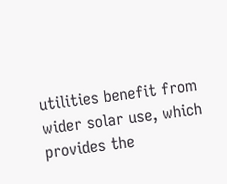utilities benefit from wider solar use, which provides the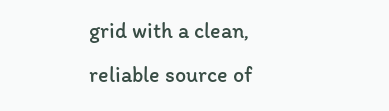grid with a clean, reliable source of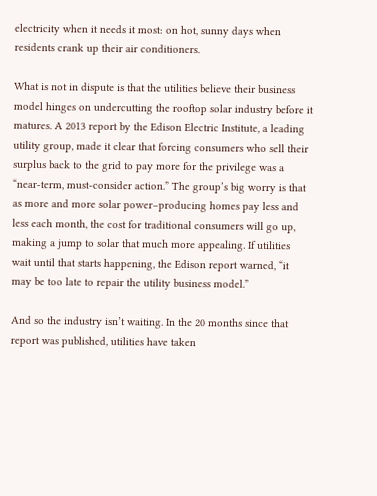electricity when it needs it most: on hot, sunny days when residents crank up their air conditioners.

What is not in dispute is that the utilities believe their business model hinges on undercutting the rooftop solar industry before it matures. A 2013 report by the Edison Electric Institute, a leading utility group, made it clear that forcing consumers who sell their surplus back to the grid to pay more for the privilege was a “near-term, must-consider action.” The group’s big worry is that as more and more solar power–producing homes pay less and less each month, the cost for traditional consumers will go up, making a jump to solar that much more appealing. If utilities wait until that starts happening, the Edison report warned, “it may be too late to repair the utility business model.”

And so the industry isn’t waiting. In the 20 months since that report was published, utilities have taken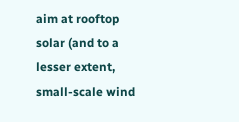aim at rooftop solar (and to a lesser extent, small-scale wind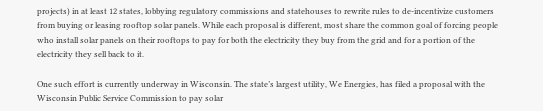projects) in at least 12 states, lobbying regulatory commissions and statehouses to rewrite rules to de-incentivize customers from buying or leasing rooftop solar panels. While each proposal is different, most share the common goal of forcing people who install solar panels on their rooftops to pay for both the electricity they buy from the grid and for a portion of the electricity they sell back to it.

One such effort is currently underway in Wisconsin. The state’s largest utility, We Energies, has filed a proposal with the Wisconsin Public Service Commission to pay solar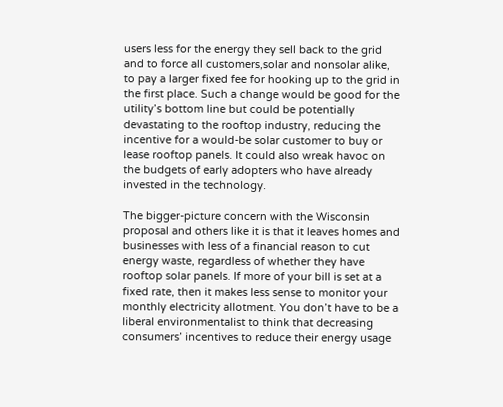users less for the energy they sell back to the grid and to force all customers,solar and nonsolar alike, to pay a larger fixed fee for hooking up to the grid in the first place. Such a change would be good for the utility’s bottom line but could be potentially devastating to the rooftop industry, reducing the incentive for a would-be solar customer to buy or lease rooftop panels. It could also wreak havoc on the budgets of early adopters who have already invested in the technology.

The bigger-picture concern with the Wisconsin proposal and others like it is that it leaves homes and businesses with less of a financial reason to cut energy waste, regardless of whether they have rooftop solar panels. If more of your bill is set at a fixed rate, then it makes less sense to monitor your monthly electricity allotment. You don’t have to be a liberal environmentalist to think that decreasing consumers’ incentives to reduce their energy usage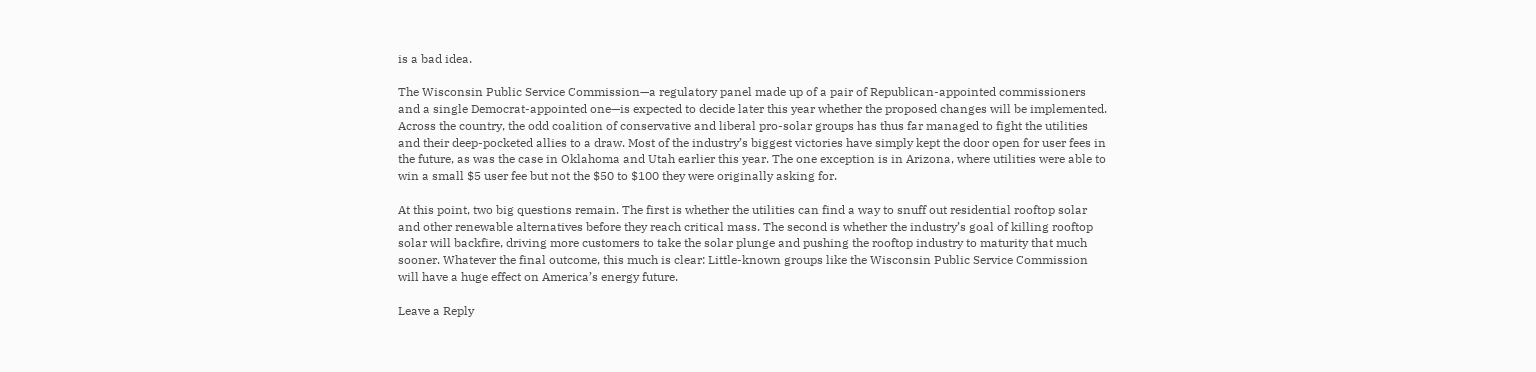is a bad idea.

The Wisconsin Public Service Commission—a regulatory panel made up of a pair of Republican-appointed commissioners and a single Democrat-appointed one—is expected to decide later this year whether the proposed changes will be implemented. Across the country, the odd coalition of conservative and liberal pro-solar groups has thus far managed to fight the utilities and their deep-pocketed allies to a draw. Most of the industry’s biggest victories have simply kept the door open for user fees in the future, as was the case in Oklahoma and Utah earlier this year. The one exception is in Arizona, where utilities were able to win a small $5 user fee but not the $50 to $100 they were originally asking for.

At this point, two big questions remain. The first is whether the utilities can find a way to snuff out residential rooftop solar and other renewable alternatives before they reach critical mass. The second is whether the industry’s goal of killing rooftop solar will backfire, driving more customers to take the solar plunge and pushing the rooftop industry to maturity that much sooner. Whatever the final outcome, this much is clear: Little-known groups like the Wisconsin Public Service Commission will have a huge effect on America’s energy future.

Leave a Reply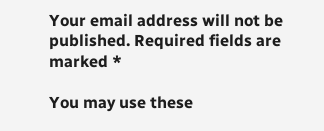Your email address will not be published. Required fields are marked *

You may use these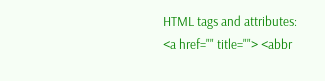HTML tags and attributes: <a href="" title=""> <abbr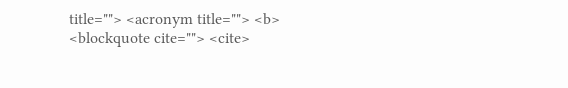title=""> <acronym title=""> <b> <blockquote cite=""> <cite>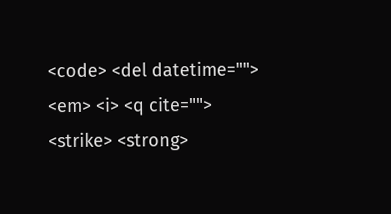<code> <del datetime=""> <em> <i> <q cite=""> <strike> <strong>